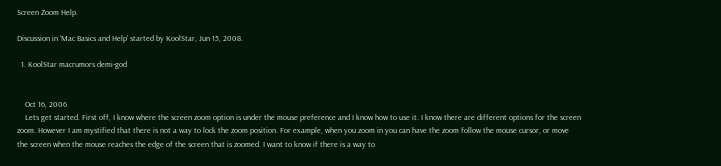Screen Zoom Help.

Discussion in 'Mac Basics and Help' started by KoolStar, Jun 15, 2008.

  1. KoolStar macrumors demi-god


    Oct 16, 2006
    Lets get started. First off, I know where the screen zoom option is under the mouse preference and I know how to use it. I know there are different options for the screen zoom. However I am mystified that there is not a way to lock the zoom position. For example, when you zoom in you can have the zoom follow the mouse cursor, or move the screen when the mouse reaches the edge of the screen that is zoomed. I want to know if there is a way to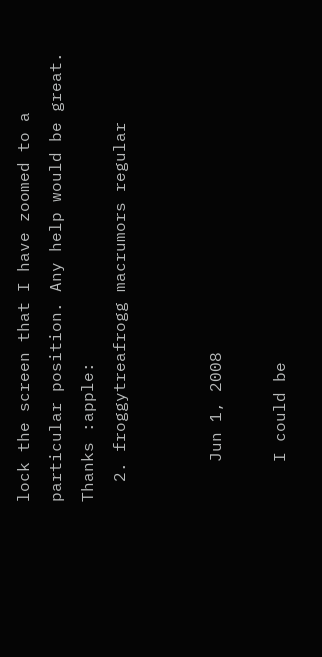lock the screen that I have zoomed to a particular position. Any help would be great. Thanks :apple:
  2. froggytreafrogg macrumors regular


    Jun 1, 2008

    I could be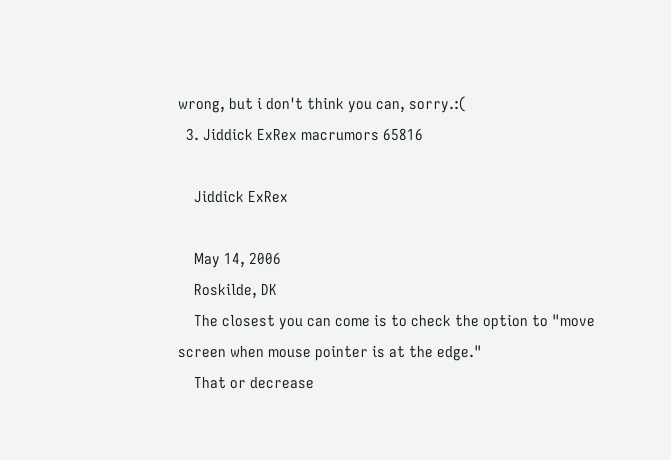wrong, but i don't think you can, sorry.:(
  3. Jiddick ExRex macrumors 65816

    Jiddick ExRex

    May 14, 2006
    Roskilde, DK
    The closest you can come is to check the option to "move screen when mouse pointer is at the edge."
    That or decrease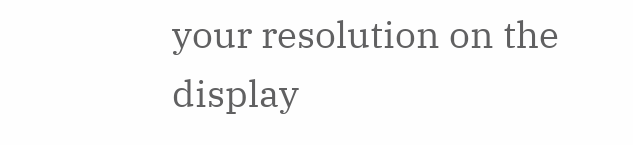your resolution on the display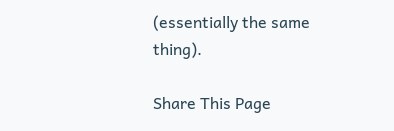(essentially the same thing).

Share This Page